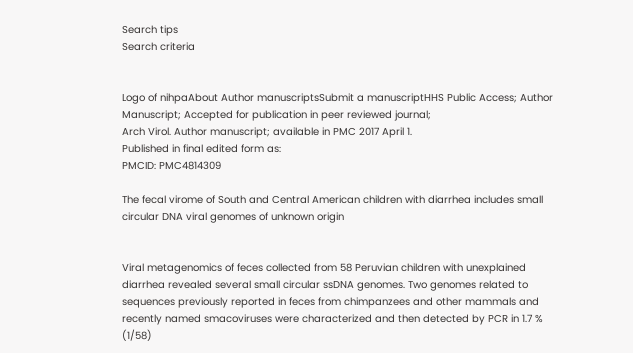Search tips
Search criteria


Logo of nihpaAbout Author manuscriptsSubmit a manuscriptHHS Public Access; Author Manuscript; Accepted for publication in peer reviewed journal;
Arch Virol. Author manuscript; available in PMC 2017 April 1.
Published in final edited form as:
PMCID: PMC4814309

The fecal virome of South and Central American children with diarrhea includes small circular DNA viral genomes of unknown origin


Viral metagenomics of feces collected from 58 Peruvian children with unexplained diarrhea revealed several small circular ssDNA genomes. Two genomes related to sequences previously reported in feces from chimpanzees and other mammals and recently named smacoviruses were characterized and then detected by PCR in 1.7 % (1/58)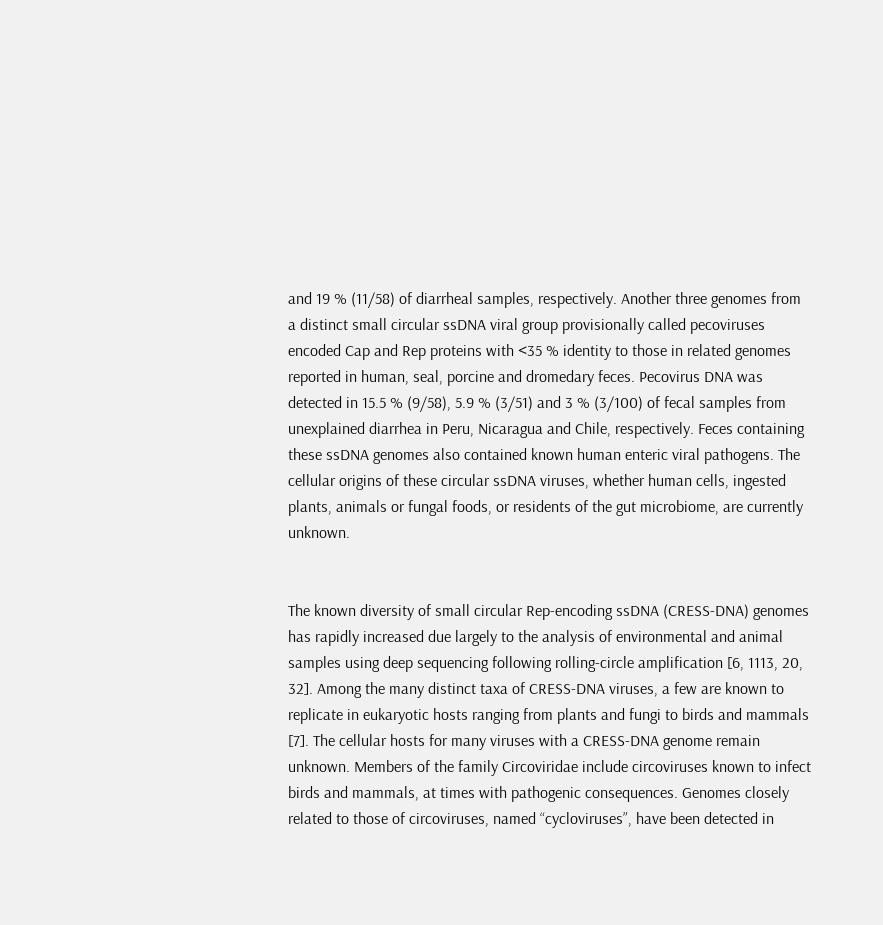and 19 % (11/58) of diarrheal samples, respectively. Another three genomes from a distinct small circular ssDNA viral group provisionally called pecoviruses encoded Cap and Rep proteins with <35 % identity to those in related genomes reported in human, seal, porcine and dromedary feces. Pecovirus DNA was detected in 15.5 % (9/58), 5.9 % (3/51) and 3 % (3/100) of fecal samples from unexplained diarrhea in Peru, Nicaragua and Chile, respectively. Feces containing these ssDNA genomes also contained known human enteric viral pathogens. The cellular origins of these circular ssDNA viruses, whether human cells, ingested plants, animals or fungal foods, or residents of the gut microbiome, are currently unknown.


The known diversity of small circular Rep-encoding ssDNA (CRESS-DNA) genomes has rapidly increased due largely to the analysis of environmental and animal samples using deep sequencing following rolling-circle amplification [6, 1113, 20, 32]. Among the many distinct taxa of CRESS-DNA viruses, a few are known to replicate in eukaryotic hosts ranging from plants and fungi to birds and mammals [7]. The cellular hosts for many viruses with a CRESS-DNA genome remain unknown. Members of the family Circoviridae include circoviruses known to infect birds and mammals, at times with pathogenic consequences. Genomes closely related to those of circoviruses, named “cycloviruses”, have been detected in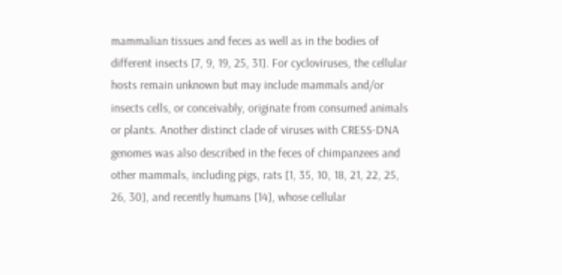mammalian tissues and feces as well as in the bodies of different insects [7, 9, 19, 25, 31]. For cycloviruses, the cellular hosts remain unknown but may include mammals and/or insects cells, or conceivably, originate from consumed animals or plants. Another distinct clade of viruses with CRESS-DNA genomes was also described in the feces of chimpanzees and other mammals, including pigs, rats [1, 35, 10, 18, 21, 22, 25, 26, 30], and recently humans [14], whose cellular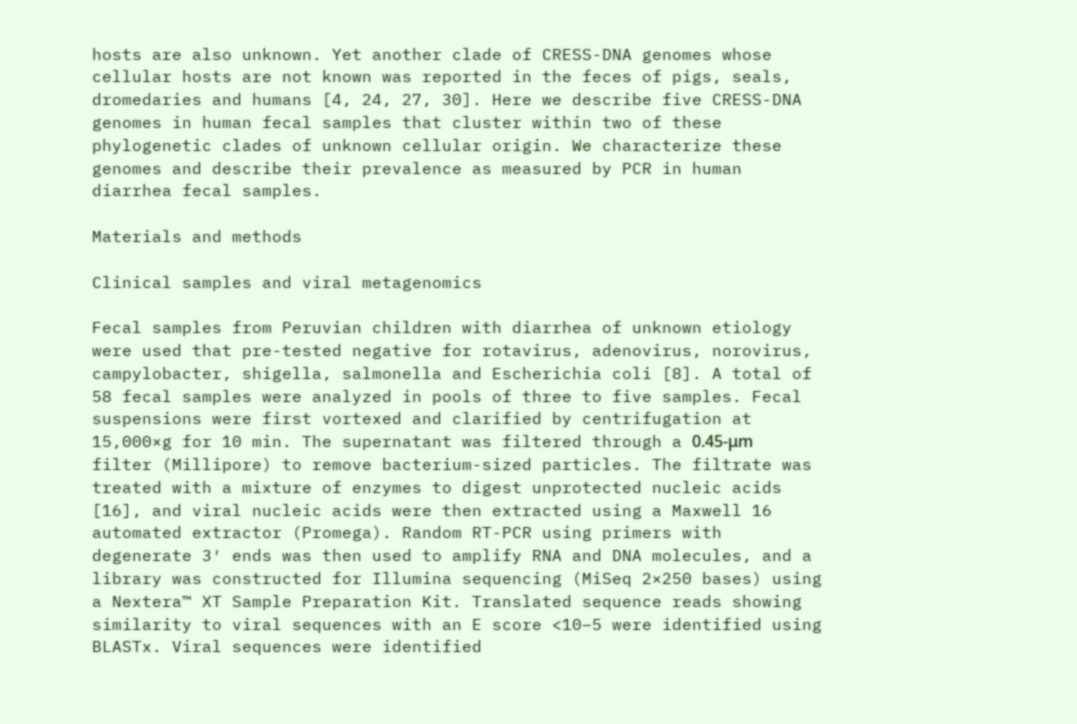hosts are also unknown. Yet another clade of CRESS-DNA genomes whose cellular hosts are not known was reported in the feces of pigs, seals, dromedaries and humans [4, 24, 27, 30]. Here we describe five CRESS-DNA genomes in human fecal samples that cluster within two of these phylogenetic clades of unknown cellular origin. We characterize these genomes and describe their prevalence as measured by PCR in human diarrhea fecal samples.

Materials and methods

Clinical samples and viral metagenomics

Fecal samples from Peruvian children with diarrhea of unknown etiology were used that pre-tested negative for rotavirus, adenovirus, norovirus, campylobacter, shigella, salmonella and Escherichia coli [8]. A total of 58 fecal samples were analyzed in pools of three to five samples. Fecal suspensions were first vortexed and clarified by centrifugation at 15,000×g for 10 min. The supernatant was filtered through a 0.45-μm filter (Millipore) to remove bacterium-sized particles. The filtrate was treated with a mixture of enzymes to digest unprotected nucleic acids [16], and viral nucleic acids were then extracted using a Maxwell 16 automated extractor (Promega). Random RT-PCR using primers with degenerate 3′ ends was then used to amplify RNA and DNA molecules, and a library was constructed for Illumina sequencing (MiSeq 2×250 bases) using a Nextera™ XT Sample Preparation Kit. Translated sequence reads showing similarity to viral sequences with an E score <10−5 were identified using BLASTx. Viral sequences were identified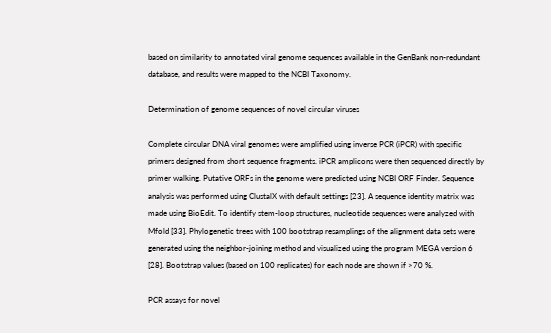based on similarity to annotated viral genome sequences available in the GenBank non-redundant database, and results were mapped to the NCBI Taxonomy.

Determination of genome sequences of novel circular viruses

Complete circular DNA viral genomes were amplified using inverse PCR (iPCR) with specific primers designed from short sequence fragments. iPCR amplicons were then sequenced directly by primer walking. Putative ORFs in the genome were predicted using NCBI ORF Finder. Sequence analysis was performed using ClustalX with default settings [23]. A sequence identity matrix was made using BioEdit. To identify stem-loop structures, nucleotide sequences were analyzed with Mfold [33]. Phylogenetic trees with 100 bootstrap resamplings of the alignment data sets were generated using the neighbor-joining method and visualized using the program MEGA version 6 [28]. Bootstrap values (based on 100 replicates) for each node are shown if >70 %.

PCR assays for novel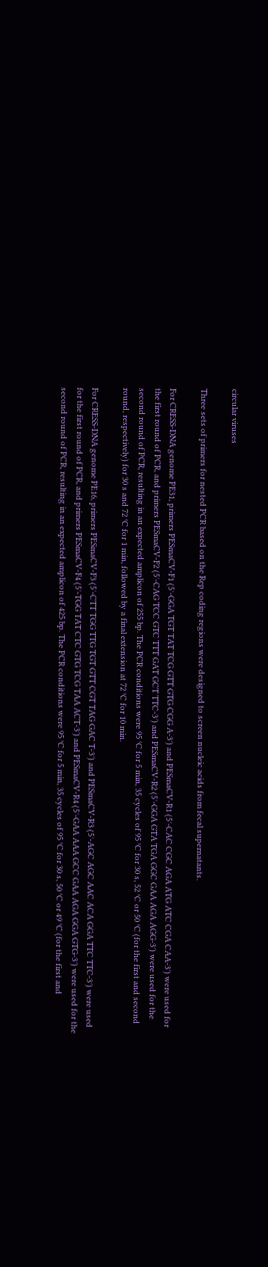circular viruses

Three sets of primers for nested PCR based on the Rep coding regions were designed to screen nucleic acids from fecal supernatants.

For CRESS-DNA genome PE31, primers PESmaCV-F1 (5′-GGA TGT TAT TCG GTT GTG CGG A-3′) and PESmaCV-R1 (5′-CAC CGC AGA ATG ATC CGA CAA-3′) were used for the first round of PCR, and primers PESmaCV-F2 (5′-CAG TCC GTC TTT GAT GCT TTC-3′) and PESmaCV-R2 (5′-GGA GTA TGA GGC GAA AGA AGG-3′) were used for the second round of PCR, resulting in an expected amplicon of 255 bp. The PCR conditions were 95 °C for 5 min, 35 cycles of 95 °C for 30 s, 52 °C or 50 °C (for the first and second round, respectively) for 30 s and 72 °C for 1 min, followed by a final extension at 72 °C for 10 min.

For CRESS-DNA genome PE16, primers PESmaCV-F3 (5′-CTT TGG TTG TGT GTT CGT TAG GAC T-3′) and PESmaCV-R3 (5′-AGC AGC AAC ACA GGA TTC TTC-3′) were used for the first round of PCR, and primers PESmaCV-F4 (5′-TGG TAT CTC GTG TCG TAA ACT-3′) and PESmaCV-R4 (5′-GAA AAA GCC GAA AGA GGA GTG-3′) were used for the second round of PCR, resulting in an expected amplicon of 425 bp. The PCR conditions were 95 °C for 5 min, 35 cycles of 95 °C for 30 s, 50 °C or 49 °C (for the first and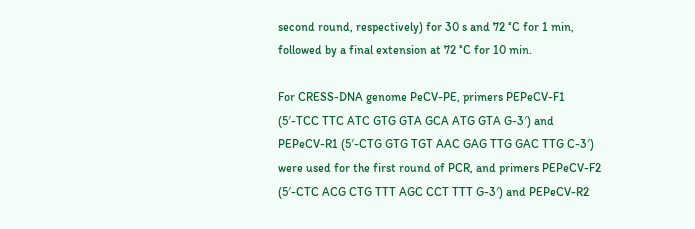second round, respectively) for 30 s and 72 °C for 1 min, followed by a final extension at 72 °C for 10 min.

For CRESS-DNA genome PeCV-PE, primers PEPeCV-F1 (5′-TCC TTC ATC GTG GTA GCA ATG GTA G-3′) and PEPeCV-R1 (5′-CTG GTG TGT AAC GAG TTG GAC TTG C-3′) were used for the first round of PCR, and primers PEPeCV-F2 (5′-CTC ACG CTG TTT AGC CCT TTT G-3′) and PEPeCV-R2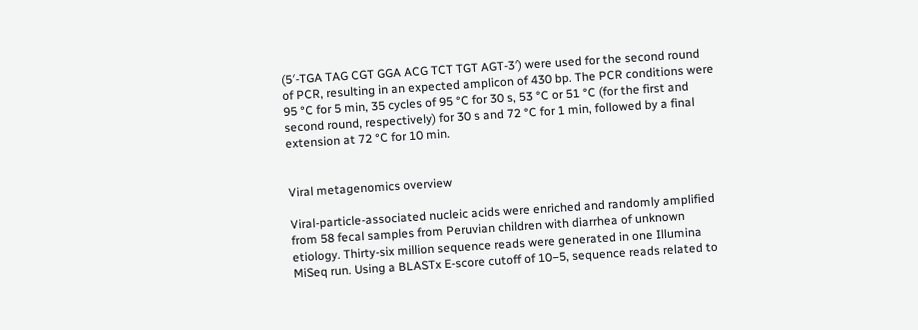(5′-TGA TAG CGT GGA ACG TCT TGT AGT-3′) were used for the second round of PCR, resulting in an expected amplicon of 430 bp. The PCR conditions were 95 °C for 5 min, 35 cycles of 95 °C for 30 s, 53 °C or 51 °C (for the first and second round, respectively) for 30 s and 72 °C for 1 min, followed by a final extension at 72 °C for 10 min.


Viral metagenomics overview

Viral-particle-associated nucleic acids were enriched and randomly amplified from 58 fecal samples from Peruvian children with diarrhea of unknown etiology. Thirty-six million sequence reads were generated in one Illumina MiSeq run. Using a BLASTx E-score cutoff of 10−5, sequence reads related to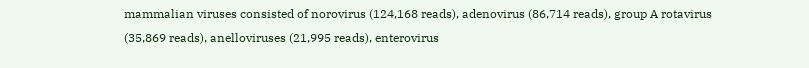mammalian viruses consisted of norovirus (124,168 reads), adenovirus (86,714 reads), group A rotavirus (35,869 reads), anelloviruses (21,995 reads), enterovirus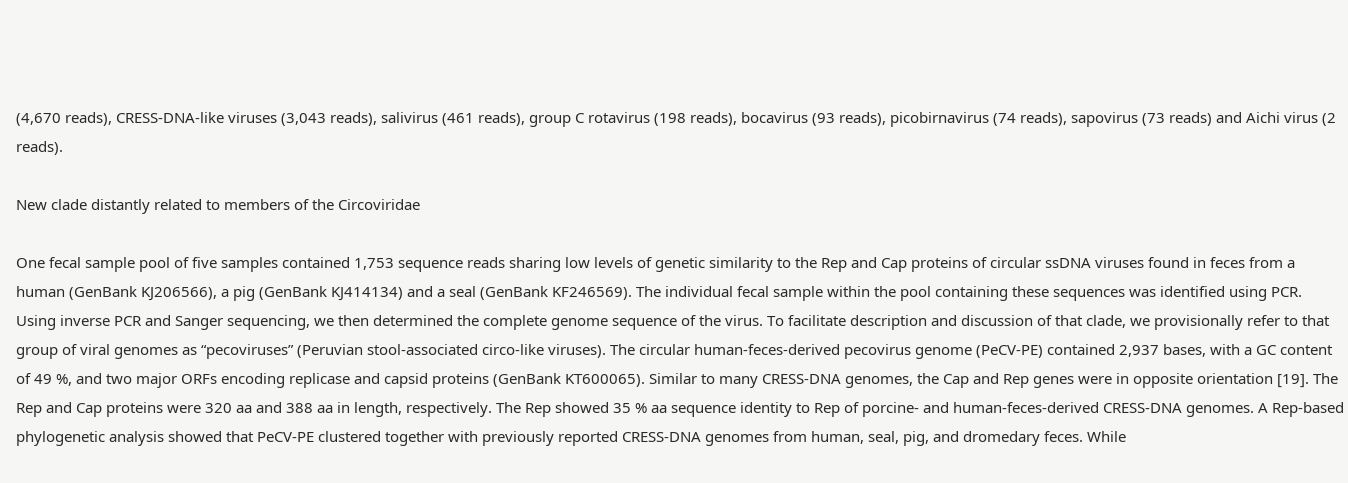(4,670 reads), CRESS-DNA-like viruses (3,043 reads), salivirus (461 reads), group C rotavirus (198 reads), bocavirus (93 reads), picobirnavirus (74 reads), sapovirus (73 reads) and Aichi virus (2 reads).

New clade distantly related to members of the Circoviridae

One fecal sample pool of five samples contained 1,753 sequence reads sharing low levels of genetic similarity to the Rep and Cap proteins of circular ssDNA viruses found in feces from a human (GenBank KJ206566), a pig (GenBank KJ414134) and a seal (GenBank KF246569). The individual fecal sample within the pool containing these sequences was identified using PCR. Using inverse PCR and Sanger sequencing, we then determined the complete genome sequence of the virus. To facilitate description and discussion of that clade, we provisionally refer to that group of viral genomes as “pecoviruses” (Peruvian stool-associated circo-like viruses). The circular human-feces-derived pecovirus genome (PeCV-PE) contained 2,937 bases, with a GC content of 49 %, and two major ORFs encoding replicase and capsid proteins (GenBank KT600065). Similar to many CRESS-DNA genomes, the Cap and Rep genes were in opposite orientation [19]. The Rep and Cap proteins were 320 aa and 388 aa in length, respectively. The Rep showed 35 % aa sequence identity to Rep of porcine- and human-feces-derived CRESS-DNA genomes. A Rep-based phylogenetic analysis showed that PeCV-PE clustered together with previously reported CRESS-DNA genomes from human, seal, pig, and dromedary feces. While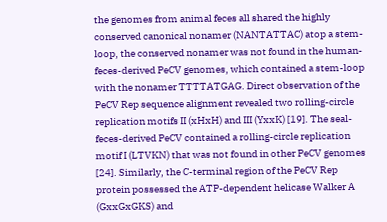the genomes from animal feces all shared the highly conserved canonical nonamer (NANTATTAC) atop a stem-loop, the conserved nonamer was not found in the human-feces-derived PeCV genomes, which contained a stem-loop with the nonamer TTTTATGAG. Direct observation of the PeCV Rep sequence alignment revealed two rolling-circle replication motifs II (xHxH) and III (YxxK) [19]. The seal-feces-derived PeCV contained a rolling-circle replication motif I (LTVKN) that was not found in other PeCV genomes [24]. Similarly, the C-terminal region of the PeCV Rep protein possessed the ATP-dependent helicase Walker A (GxxGxGKS) and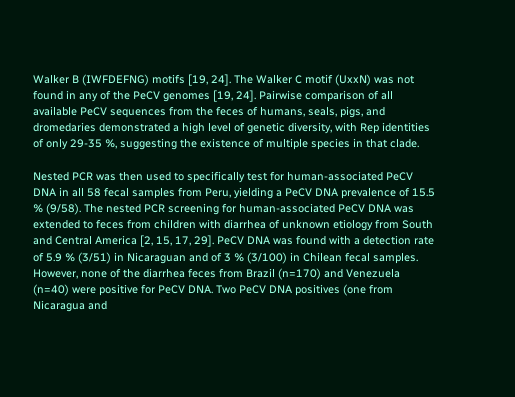Walker B (IWFDEFNG) motifs [19, 24]. The Walker C motif (UxxN) was not found in any of the PeCV genomes [19, 24]. Pairwise comparison of all available PeCV sequences from the feces of humans, seals, pigs, and dromedaries demonstrated a high level of genetic diversity, with Rep identities of only 29-35 %, suggesting the existence of multiple species in that clade.

Nested PCR was then used to specifically test for human-associated PeCV DNA in all 58 fecal samples from Peru, yielding a PeCV DNA prevalence of 15.5 % (9/58). The nested PCR screening for human-associated PeCV DNA was extended to feces from children with diarrhea of unknown etiology from South and Central America [2, 15, 17, 29]. PeCV DNA was found with a detection rate of 5.9 % (3/51) in Nicaraguan and of 3 % (3/100) in Chilean fecal samples. However, none of the diarrhea feces from Brazil (n=170) and Venezuela (n=40) were positive for PeCV DNA. Two PeCV DNA positives (one from Nicaragua and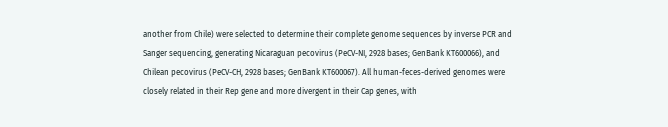another from Chile) were selected to determine their complete genome sequences by inverse PCR and Sanger sequencing, generating Nicaraguan pecovirus (PeCV-NI, 2928 bases; GenBank KT600066), and Chilean pecovirus (PeCV-CH, 2928 bases; GenBank KT600067). All human-feces-derived genomes were closely related in their Rep gene and more divergent in their Cap genes, with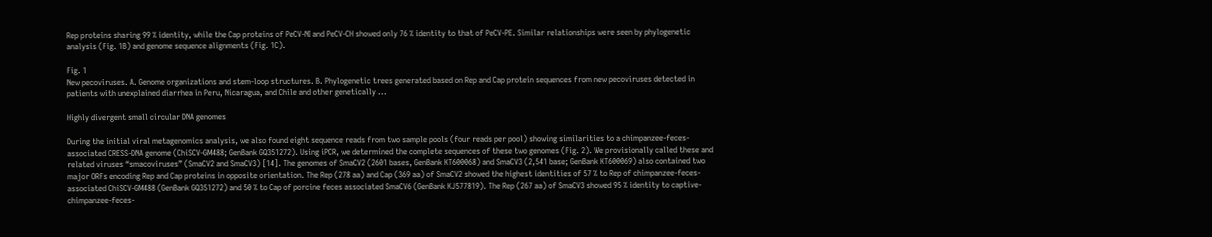Rep proteins sharing 99 % identity, while the Cap proteins of PeCV-NI and PeCV-CH showed only 76 % identity to that of PeCV-PE. Similar relationships were seen by phylogenetic analysis (Fig. 1B) and genome sequence alignments (Fig. 1C).

Fig. 1
New pecoviruses. A. Genome organizations and stem-loop structures. B. Phylogenetic trees generated based on Rep and Cap protein sequences from new pecoviruses detected in patients with unexplained diarrhea in Peru, Nicaragua, and Chile and other genetically ...

Highly divergent small circular DNA genomes

During the initial viral metagenomics analysis, we also found eight sequence reads from two sample pools (four reads per pool) showing similarities to a chimpanzee-feces-associated CRESS-DNA genome (ChiSCV-GM488; GenBank GQ351272). Using iPCR, we determined the complete sequences of these two genomes (Fig. 2). We provisionally called these and related viruses “smacoviruses” (SmaCV2 and SmaCV3) [14]. The genomes of SmaCV2 (2601 bases, GenBank KT600068) and SmaCV3 (2,541 base; GenBank KT600069) also contained two major ORFs encoding Rep and Cap proteins in opposite orientation. The Rep (278 aa) and Cap (369 aa) of SmaCV2 showed the highest identities of 57 % to Rep of chimpanzee-feces-associated ChiSCV-GM488 (GenBank GQ351272) and 50 % to Cap of porcine feces associated SmaCV6 (GenBank KJ577819). The Rep (267 aa) of SmaCV3 showed 95 % identity to captive-chimpanzee-feces-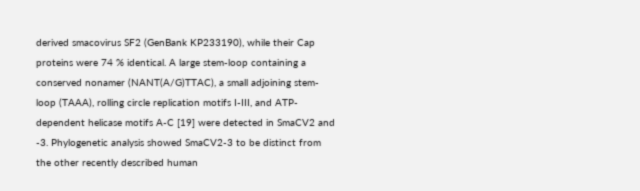derived smacovirus SF2 (GenBank KP233190), while their Cap proteins were 74 % identical. A large stem-loop containing a conserved nonamer (NANT(A/G)TTAC), a small adjoining stem-loop (TAAA), rolling circle replication motifs I-III, and ATP-dependent helicase motifs A-C [19] were detected in SmaCV2 and -3. Phylogenetic analysis showed SmaCV2-3 to be distinct from the other recently described human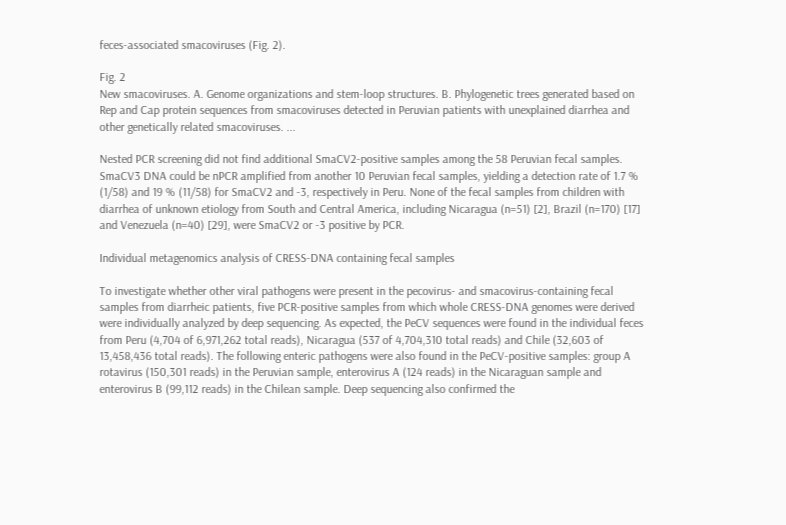feces-associated smacoviruses (Fig. 2).

Fig. 2
New smacoviruses. A. Genome organizations and stem-loop structures. B. Phylogenetic trees generated based on Rep and Cap protein sequences from smacoviruses detected in Peruvian patients with unexplained diarrhea and other genetically related smacoviruses. ...

Nested PCR screening did not find additional SmaCV2-positive samples among the 58 Peruvian fecal samples. SmaCV3 DNA could be nPCR amplified from another 10 Peruvian fecal samples, yielding a detection rate of 1.7 % (1/58) and 19 % (11/58) for SmaCV2 and -3, respectively in Peru. None of the fecal samples from children with diarrhea of unknown etiology from South and Central America, including Nicaragua (n=51) [2], Brazil (n=170) [17] and Venezuela (n=40) [29], were SmaCV2 or -3 positive by PCR.

Individual metagenomics analysis of CRESS-DNA containing fecal samples

To investigate whether other viral pathogens were present in the pecovirus- and smacovirus-containing fecal samples from diarrheic patients, five PCR-positive samples from which whole CRESS-DNA genomes were derived were individually analyzed by deep sequencing. As expected, the PeCV sequences were found in the individual feces from Peru (4,704 of 6,971,262 total reads), Nicaragua (537 of 4,704,310 total reads) and Chile (32,603 of 13,458,436 total reads). The following enteric pathogens were also found in the PeCV-positive samples: group A rotavirus (150,301 reads) in the Peruvian sample, enterovirus A (124 reads) in the Nicaraguan sample and enterovirus B (99,112 reads) in the Chilean sample. Deep sequencing also confirmed the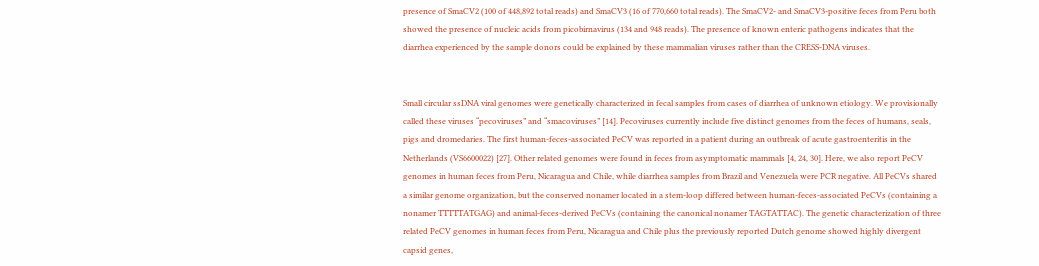presence of SmaCV2 (100 of 448,892 total reads) and SmaCV3 (16 of 770,660 total reads). The SmaCV2- and SmaCV3-positive feces from Peru both showed the presence of nucleic acids from picobirnavirus (134 and 948 reads). The presence of known enteric pathogens indicates that the diarrhea experienced by the sample donors could be explained by these mammalian viruses rather than the CRESS-DNA viruses.


Small circular ssDNA viral genomes were genetically characterized in fecal samples from cases of diarrhea of unknown etiology. We provisionally called these viruses “pecoviruses” and “smacoviruses” [14]. Pecoviruses currently include five distinct genomes from the feces of humans, seals, pigs and dromedaries. The first human-feces-associated PeCV was reported in a patient during an outbreak of acute gastroenteritis in the Netherlands (VS6600022) [27]. Other related genomes were found in feces from asymptomatic mammals [4, 24, 30]. Here, we also report PeCV genomes in human feces from Peru, Nicaragua and Chile, while diarrhea samples from Brazil and Venezuela were PCR negative. All PeCVs shared a similar genome organization, but the conserved nonamer located in a stem-loop differed between human-feces-associated PeCVs (containing a nonamer TTTTTATGAG) and animal-feces-derived PeCVs (containing the canonical nonamer TAGTATTAC). The genetic characterization of three related PeCV genomes in human feces from Peru, Nicaragua and Chile plus the previously reported Dutch genome showed highly divergent capsid genes,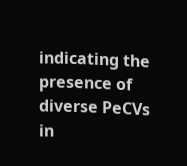indicating the presence of diverse PeCVs in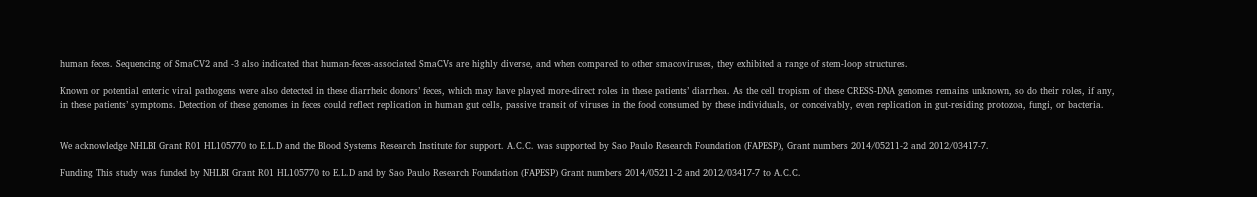human feces. Sequencing of SmaCV2 and -3 also indicated that human-feces-associated SmaCVs are highly diverse, and when compared to other smacoviruses, they exhibited a range of stem-loop structures.

Known or potential enteric viral pathogens were also detected in these diarrheic donors’ feces, which may have played more-direct roles in these patients’ diarrhea. As the cell tropism of these CRESS-DNA genomes remains unknown, so do their roles, if any, in these patients’ symptoms. Detection of these genomes in feces could reflect replication in human gut cells, passive transit of viruses in the food consumed by these individuals, or conceivably, even replication in gut-residing protozoa, fungi, or bacteria.


We acknowledge NHLBI Grant R01 HL105770 to E.L.D and the Blood Systems Research Institute for support. A.C.C. was supported by Sao Paulo Research Foundation (FAPESP), Grant numbers 2014/05211-2 and 2012/03417-7.

Funding This study was funded by NHLBI Grant R01 HL105770 to E.L.D and by Sao Paulo Research Foundation (FAPESP) Grant numbers 2014/05211-2 and 2012/03417-7 to A.C.C.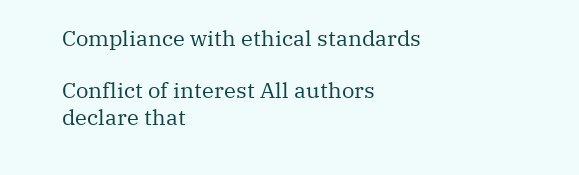Compliance with ethical standards

Conflict of interest All authors declare that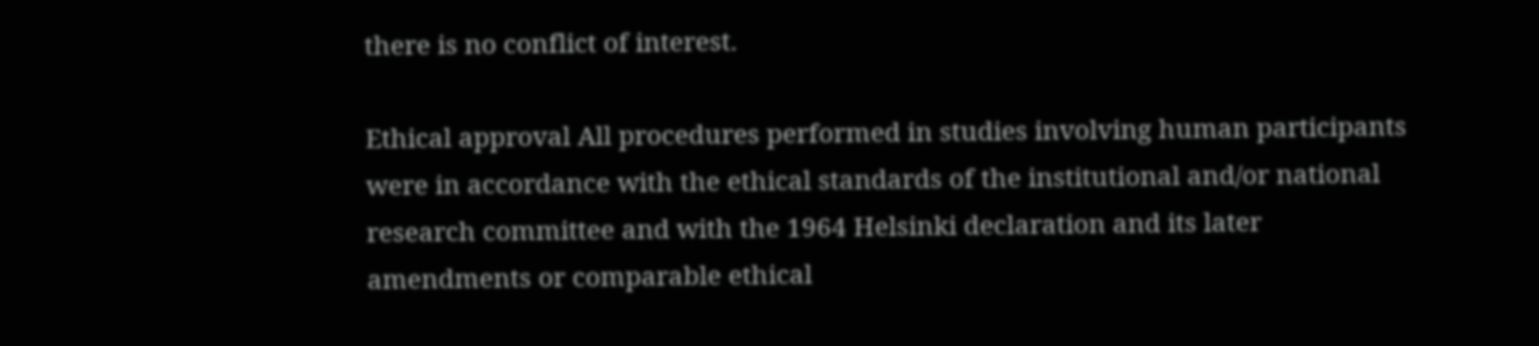there is no conflict of interest.

Ethical approval All procedures performed in studies involving human participants were in accordance with the ethical standards of the institutional and/or national research committee and with the 1964 Helsinki declaration and its later amendments or comparable ethical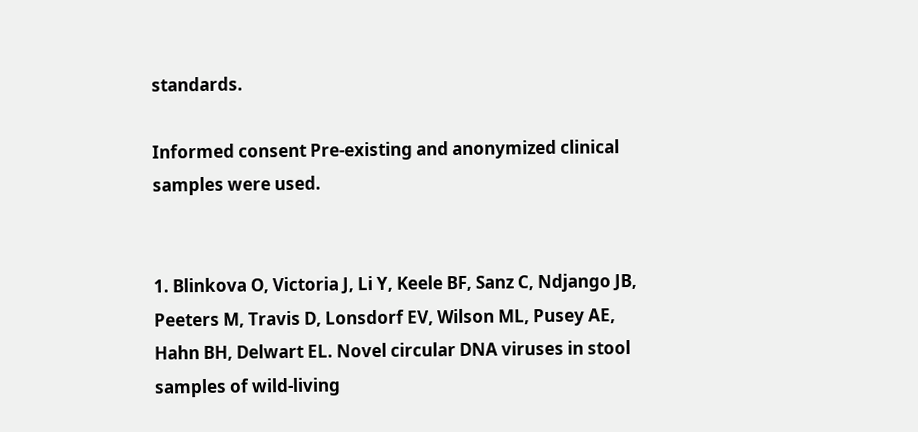standards.

Informed consent Pre-existing and anonymized clinical samples were used.


1. Blinkova O, Victoria J, Li Y, Keele BF, Sanz C, Ndjango JB, Peeters M, Travis D, Lonsdorf EV, Wilson ML, Pusey AE, Hahn BH, Delwart EL. Novel circular DNA viruses in stool samples of wild-living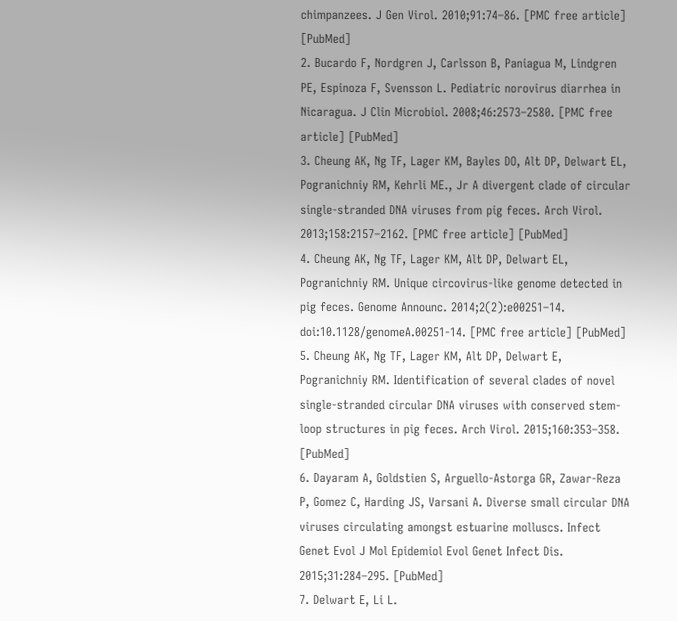chimpanzees. J Gen Virol. 2010;91:74–86. [PMC free article] [PubMed]
2. Bucardo F, Nordgren J, Carlsson B, Paniagua M, Lindgren PE, Espinoza F, Svensson L. Pediatric norovirus diarrhea in Nicaragua. J Clin Microbiol. 2008;46:2573–2580. [PMC free article] [PubMed]
3. Cheung AK, Ng TF, Lager KM, Bayles DO, Alt DP, Delwart EL, Pogranichniy RM, Kehrli ME., Jr A divergent clade of circular single-stranded DNA viruses from pig feces. Arch Virol. 2013;158:2157–2162. [PMC free article] [PubMed]
4. Cheung AK, Ng TF, Lager KM, Alt DP, Delwart EL, Pogranichniy RM. Unique circovirus-like genome detected in pig feces. Genome Announc. 2014;2(2):e00251–14. doi:10.1128/genomeA.00251-14. [PMC free article] [PubMed]
5. Cheung AK, Ng TF, Lager KM, Alt DP, Delwart E, Pogranichniy RM. Identification of several clades of novel single-stranded circular DNA viruses with conserved stem-loop structures in pig feces. Arch Virol. 2015;160:353–358. [PubMed]
6. Dayaram A, Goldstien S, Arguello-Astorga GR, Zawar-Reza P, Gomez C, Harding JS, Varsani A. Diverse small circular DNA viruses circulating amongst estuarine molluscs. Infect Genet Evol J Mol Epidemiol Evol Genet Infect Dis. 2015;31:284–295. [PubMed]
7. Delwart E, Li L.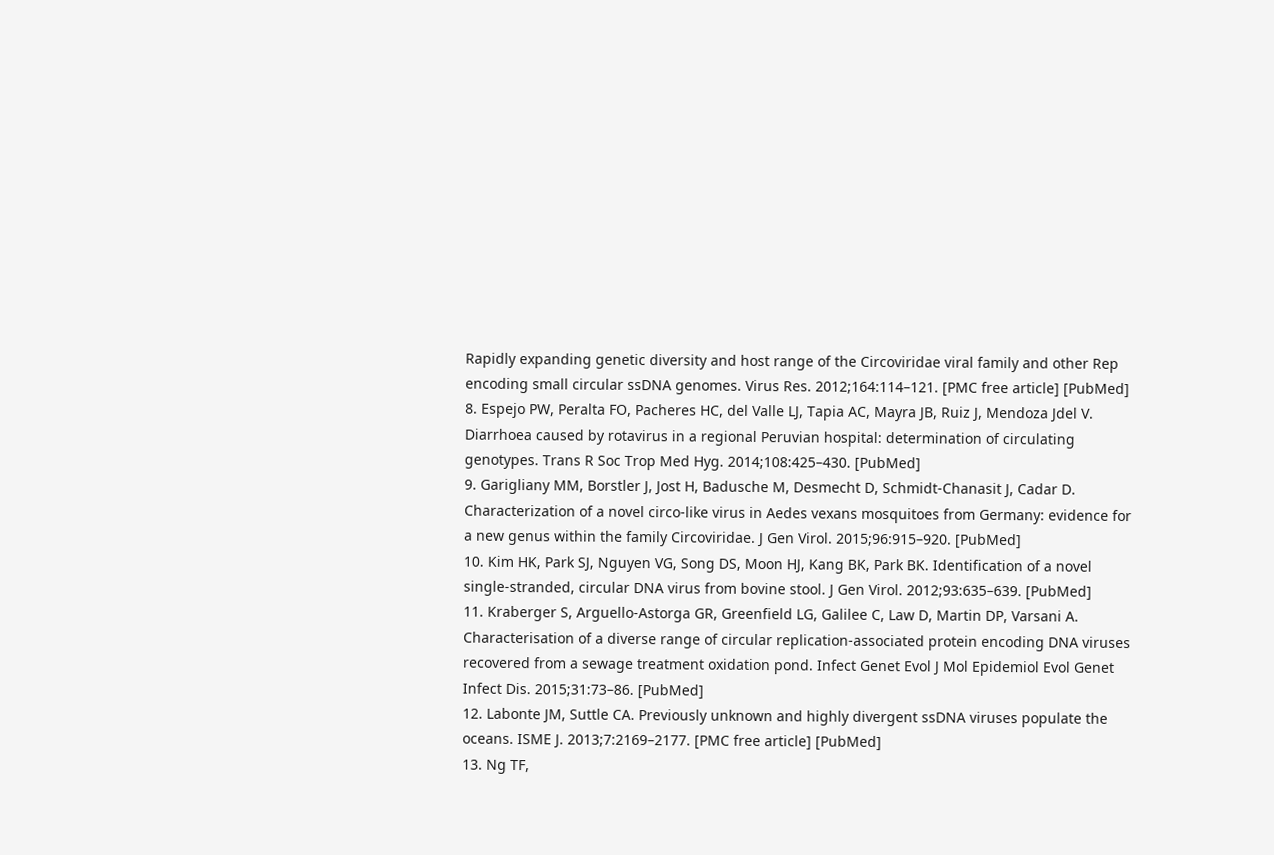Rapidly expanding genetic diversity and host range of the Circoviridae viral family and other Rep encoding small circular ssDNA genomes. Virus Res. 2012;164:114–121. [PMC free article] [PubMed]
8. Espejo PW, Peralta FO, Pacheres HC, del Valle LJ, Tapia AC, Mayra JB, Ruiz J, Mendoza Jdel V. Diarrhoea caused by rotavirus in a regional Peruvian hospital: determination of circulating genotypes. Trans R Soc Trop Med Hyg. 2014;108:425–430. [PubMed]
9. Garigliany MM, Borstler J, Jost H, Badusche M, Desmecht D, Schmidt-Chanasit J, Cadar D. Characterization of a novel circo-like virus in Aedes vexans mosquitoes from Germany: evidence for a new genus within the family Circoviridae. J Gen Virol. 2015;96:915–920. [PubMed]
10. Kim HK, Park SJ, Nguyen VG, Song DS, Moon HJ, Kang BK, Park BK. Identification of a novel single-stranded, circular DNA virus from bovine stool. J Gen Virol. 2012;93:635–639. [PubMed]
11. Kraberger S, Arguello-Astorga GR, Greenfield LG, Galilee C, Law D, Martin DP, Varsani A. Characterisation of a diverse range of circular replication-associated protein encoding DNA viruses recovered from a sewage treatment oxidation pond. Infect Genet Evol J Mol Epidemiol Evol Genet Infect Dis. 2015;31:73–86. [PubMed]
12. Labonte JM, Suttle CA. Previously unknown and highly divergent ssDNA viruses populate the oceans. ISME J. 2013;7:2169–2177. [PMC free article] [PubMed]
13. Ng TF,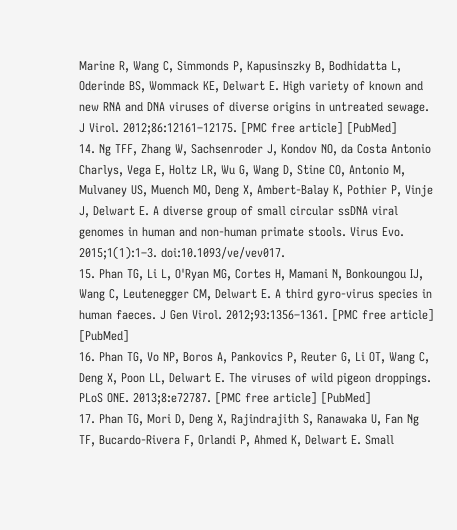Marine R, Wang C, Simmonds P, Kapusinszky B, Bodhidatta L, Oderinde BS, Wommack KE, Delwart E. High variety of known and new RNA and DNA viruses of diverse origins in untreated sewage. J Virol. 2012;86:12161–12175. [PMC free article] [PubMed]
14. Ng TFF, Zhang W, Sachsenroder J, Kondov NO, da Costa Antonio Charlys, Vega E, Holtz LR, Wu G, Wang D, Stine CO, Antonio M, Mulvaney US, Muench MO, Deng X, Ambert-Balay K, Pothier P, Vinje J, Delwart E. A diverse group of small circular ssDNA viral genomes in human and non-human primate stools. Virus Evo. 2015;1(1):1–3. doi:10.1093/ve/vev017.
15. Phan TG, Li L, O'Ryan MG, Cortes H, Mamani N, Bonkoungou IJ, Wang C, Leutenegger CM, Delwart E. A third gyro-virus species in human faeces. J Gen Virol. 2012;93:1356–1361. [PMC free article] [PubMed]
16. Phan TG, Vo NP, Boros A, Pankovics P, Reuter G, Li OT, Wang C, Deng X, Poon LL, Delwart E. The viruses of wild pigeon droppings. PLoS ONE. 2013;8:e72787. [PMC free article] [PubMed]
17. Phan TG, Mori D, Deng X, Rajindrajith S, Ranawaka U, Fan Ng TF, Bucardo-Rivera F, Orlandi P, Ahmed K, Delwart E. Small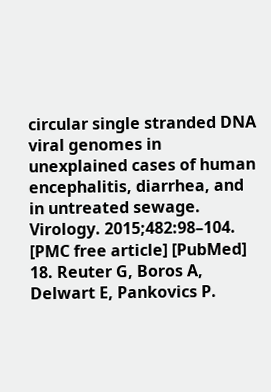circular single stranded DNA viral genomes in unexplained cases of human encephalitis, diarrhea, and in untreated sewage. Virology. 2015;482:98–104. [PMC free article] [PubMed]
18. Reuter G, Boros A, Delwart E, Pankovics P.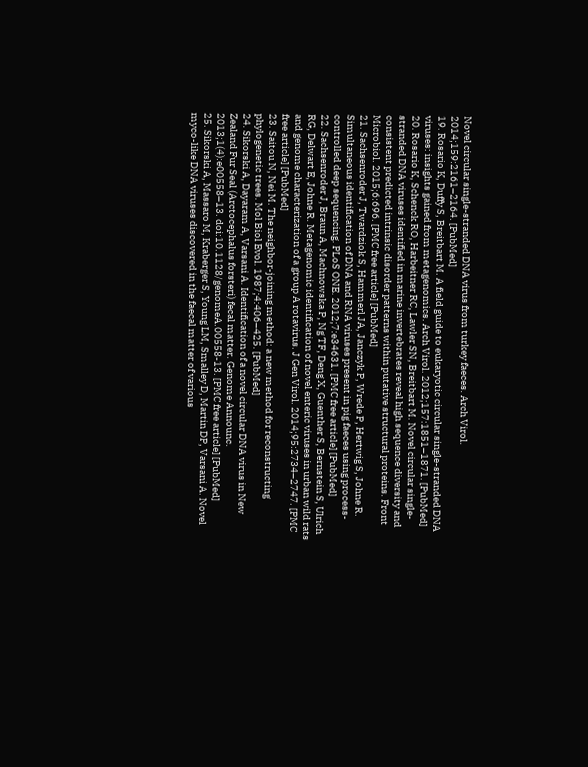Novel circular single-stranded DNA virus from turkey faeces. Arch Virol. 2014;159:2161–2164. [PubMed]
19. Rosario K, Duffy S, Breitbart M. A field guide to eukaryotic circular single-stranded DNA viruses: insights gained from metagenomics. Arch Virol. 2012;157:1851–1871. [PubMed]
20. Rosario K, Schenck RO, Harbeitner RC, Lawler SN, Breitbart M. Novel circular single-stranded DNA viruses identified in marine invertebrates reveal high sequence diversity and consistent predicted intrinsic disorder patterns within putative structural proteins. Front Microbiol. 2015;6:696. [PMC free article] [PubMed]
21. Sachsenroder J, Twardziok S, Hammerl JA, Janczyk P, Wrede P, Hertwig S, Johne R. Simultaneous identification of DNA and RNA viruses present in pig faeces using process-controlled deep sequencing. PLoS ONE. 2012;7:e34631. [PMC free article] [PubMed]
22. Sachsenroder J, Braun A, Machnowska P, Ng TF, Deng X, Guenther S, Bernstein S, Ulrich RG, Delwart E, Johne R. Metagenomic identification of novel enteric viruses in urban wild rats and genome characterization of a group A rotavirus. J Gen Virol. 2014;95:2734–2747. [PMC free article] [PubMed]
23. Saitou N, Nei M. The neighbor-joining method: a new method for reconstructing phylogenetic trees. Mol Biol Evol. 1987;4:406–425. [PubMed]
24. Sikorski A, Dayaram A, Varsani A. Identification of a novel circular DNA virus in New Zealand Fur Seal (Arctocephalus forsteri) fecal matter. Genome Announc. 2013;1(4):e00558–13. doi:10.1128/genomeA.00558-13. [PMC free article] [PubMed]
25. Sikorski A, Massaro M, Kraberger S, Young LM, Smalley D, Martin DP, Varsani A. Novel myco-like DNA viruses discovered in the faecal matter of various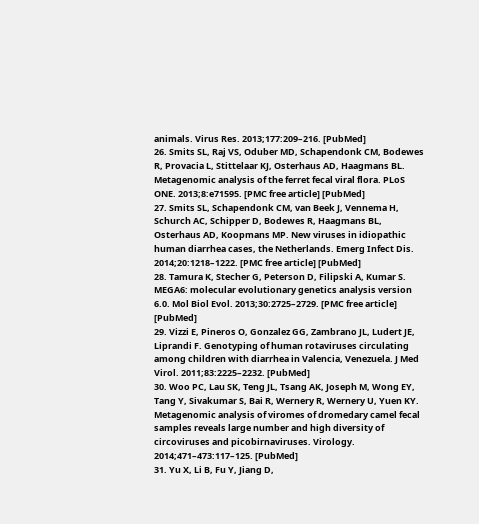animals. Virus Res. 2013;177:209–216. [PubMed]
26. Smits SL, Raj VS, Oduber MD, Schapendonk CM, Bodewes R, Provacia L, Stittelaar KJ, Osterhaus AD, Haagmans BL. Metagenomic analysis of the ferret fecal viral flora. PLoS ONE. 2013;8:e71595. [PMC free article] [PubMed]
27. Smits SL, Schapendonk CM, van Beek J, Vennema H, Schurch AC, Schipper D, Bodewes R, Haagmans BL, Osterhaus AD, Koopmans MP. New viruses in idiopathic human diarrhea cases, the Netherlands. Emerg Infect Dis. 2014;20:1218–1222. [PMC free article] [PubMed]
28. Tamura K, Stecher G, Peterson D, Filipski A, Kumar S. MEGA6: molecular evolutionary genetics analysis version 6.0. Mol Biol Evol. 2013;30:2725–2729. [PMC free article] [PubMed]
29. Vizzi E, Pineros O, Gonzalez GG, Zambrano JL, Ludert JE, Liprandi F. Genotyping of human rotaviruses circulating among children with diarrhea in Valencia, Venezuela. J Med Virol. 2011;83:2225–2232. [PubMed]
30. Woo PC, Lau SK, Teng JL, Tsang AK, Joseph M, Wong EY, Tang Y, Sivakumar S, Bai R, Wernery R, Wernery U, Yuen KY. Metagenomic analysis of viromes of dromedary camel fecal samples reveals large number and high diversity of circoviruses and picobirnaviruses. Virology. 2014;471–473:117–125. [PubMed]
31. Yu X, Li B, Fu Y, Jiang D,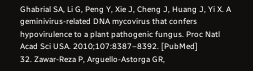Ghabrial SA, Li G, Peng Y, Xie J, Cheng J, Huang J, Yi X. A geminivirus-related DNA mycovirus that confers hypovirulence to a plant pathogenic fungus. Proc Natl Acad Sci USA. 2010;107:8387–8392. [PubMed]
32. Zawar-Reza P, Arguello-Astorga GR,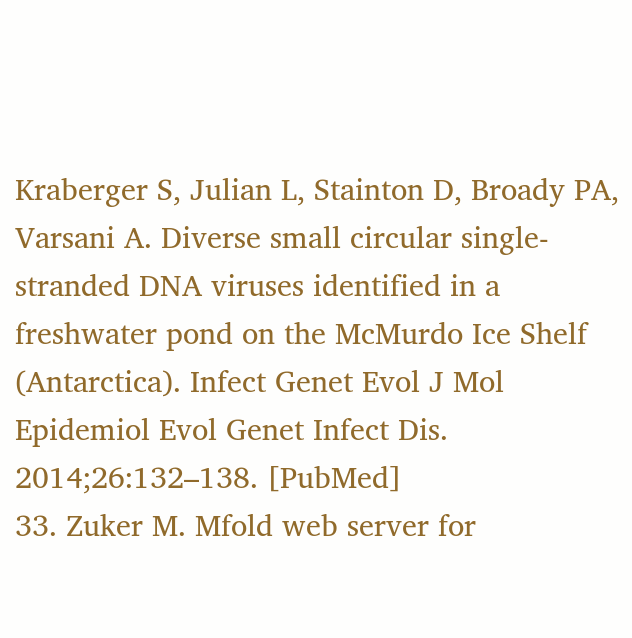Kraberger S, Julian L, Stainton D, Broady PA, Varsani A. Diverse small circular single-stranded DNA viruses identified in a freshwater pond on the McMurdo Ice Shelf (Antarctica). Infect Genet Evol J Mol Epidemiol Evol Genet Infect Dis. 2014;26:132–138. [PubMed]
33. Zuker M. Mfold web server for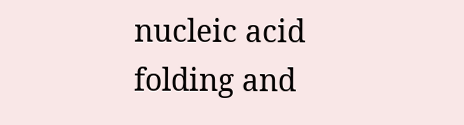nucleic acid folding and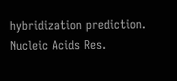hybridization prediction. Nucleic Acids Res.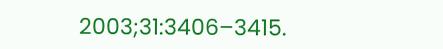2003;31:3406–3415.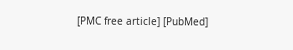[PMC free article] [PubMed]